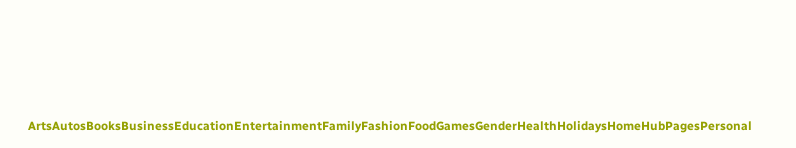ArtsAutosBooksBusinessEducationEntertainmentFamilyFashionFoodGamesGenderHealthHolidaysHomeHubPagesPersonal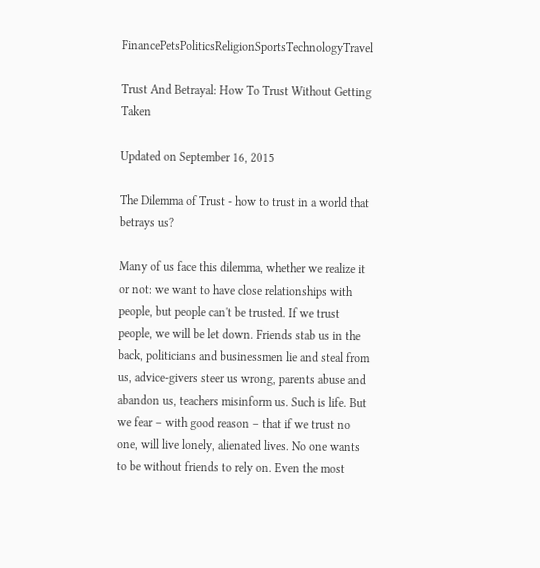FinancePetsPoliticsReligionSportsTechnologyTravel

Trust And Betrayal: How To Trust Without Getting Taken

Updated on September 16, 2015

The Dilemma of Trust - how to trust in a world that betrays us?

Many of us face this dilemma, whether we realize it or not: we want to have close relationships with people, but people can't be trusted. If we trust people, we will be let down. Friends stab us in the back, politicians and businessmen lie and steal from us, advice-givers steer us wrong, parents abuse and abandon us, teachers misinform us. Such is life. But we fear – with good reason – that if we trust no one, will live lonely, alienated lives. No one wants to be without friends to rely on. Even the most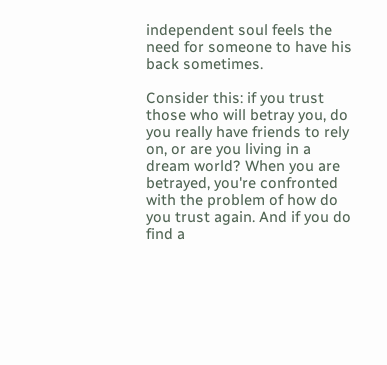independent soul feels the need for someone to have his back sometimes.

Consider this: if you trust those who will betray you, do you really have friends to rely on, or are you living in a dream world? When you are betrayed, you're confronted with the problem of how do you trust again. And if you do find a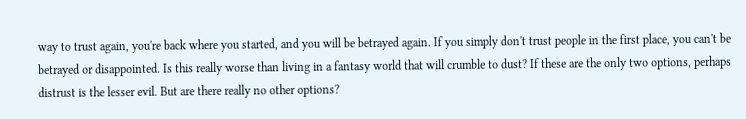way to trust again, you're back where you started, and you will be betrayed again. If you simply don't trust people in the first place, you can't be betrayed or disappointed. Is this really worse than living in a fantasy world that will crumble to dust? If these are the only two options, perhaps distrust is the lesser evil. But are there really no other options?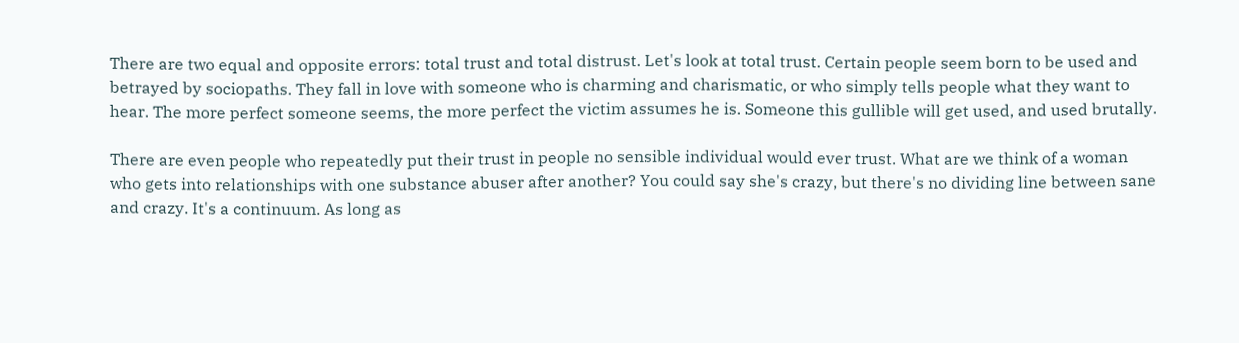There are two equal and opposite errors: total trust and total distrust. Let's look at total trust. Certain people seem born to be used and betrayed by sociopaths. They fall in love with someone who is charming and charismatic, or who simply tells people what they want to hear. The more perfect someone seems, the more perfect the victim assumes he is. Someone this gullible will get used, and used brutally.

There are even people who repeatedly put their trust in people no sensible individual would ever trust. What are we think of a woman who gets into relationships with one substance abuser after another? You could say she's crazy, but there's no dividing line between sane and crazy. It's a continuum. As long as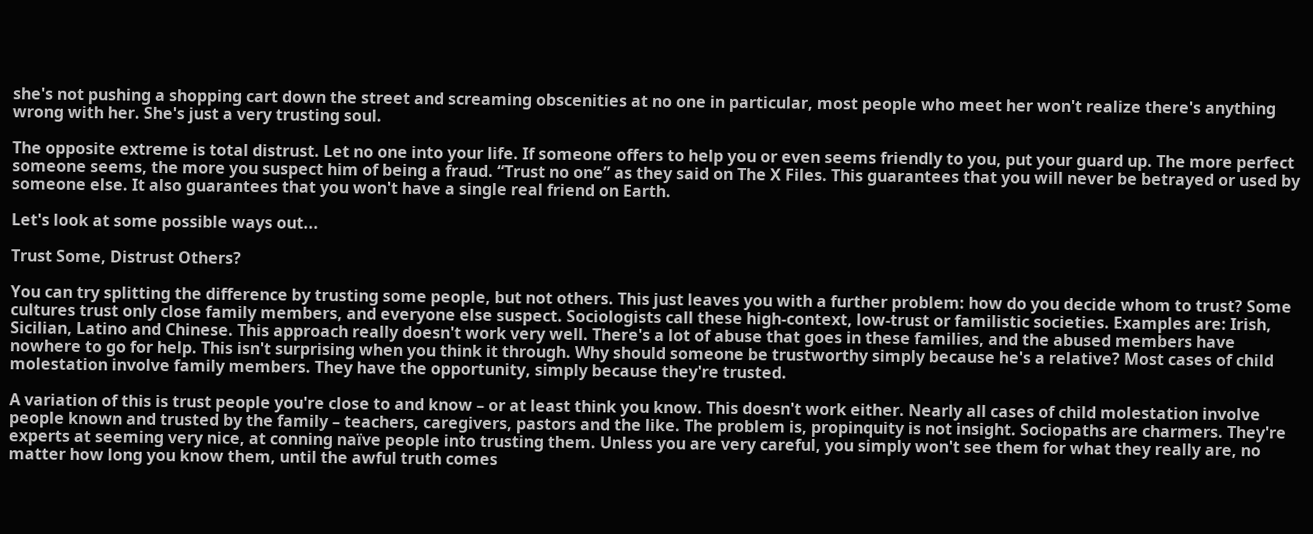she's not pushing a shopping cart down the street and screaming obscenities at no one in particular, most people who meet her won't realize there's anything wrong with her. She's just a very trusting soul.

The opposite extreme is total distrust. Let no one into your life. If someone offers to help you or even seems friendly to you, put your guard up. The more perfect someone seems, the more you suspect him of being a fraud. “Trust no one” as they said on The X Files. This guarantees that you will never be betrayed or used by someone else. It also guarantees that you won't have a single real friend on Earth.

Let's look at some possible ways out...

Trust Some, Distrust Others?

You can try splitting the difference by trusting some people, but not others. This just leaves you with a further problem: how do you decide whom to trust? Some cultures trust only close family members, and everyone else suspect. Sociologists call these high-context, low-trust or familistic societies. Examples are: Irish, Sicilian, Latino and Chinese. This approach really doesn't work very well. There's a lot of abuse that goes in these families, and the abused members have nowhere to go for help. This isn't surprising when you think it through. Why should someone be trustworthy simply because he's a relative? Most cases of child molestation involve family members. They have the opportunity, simply because they're trusted.

A variation of this is trust people you're close to and know – or at least think you know. This doesn't work either. Nearly all cases of child molestation involve people known and trusted by the family – teachers, caregivers, pastors and the like. The problem is, propinquity is not insight. Sociopaths are charmers. They're experts at seeming very nice, at conning naïve people into trusting them. Unless you are very careful, you simply won't see them for what they really are, no matter how long you know them, until the awful truth comes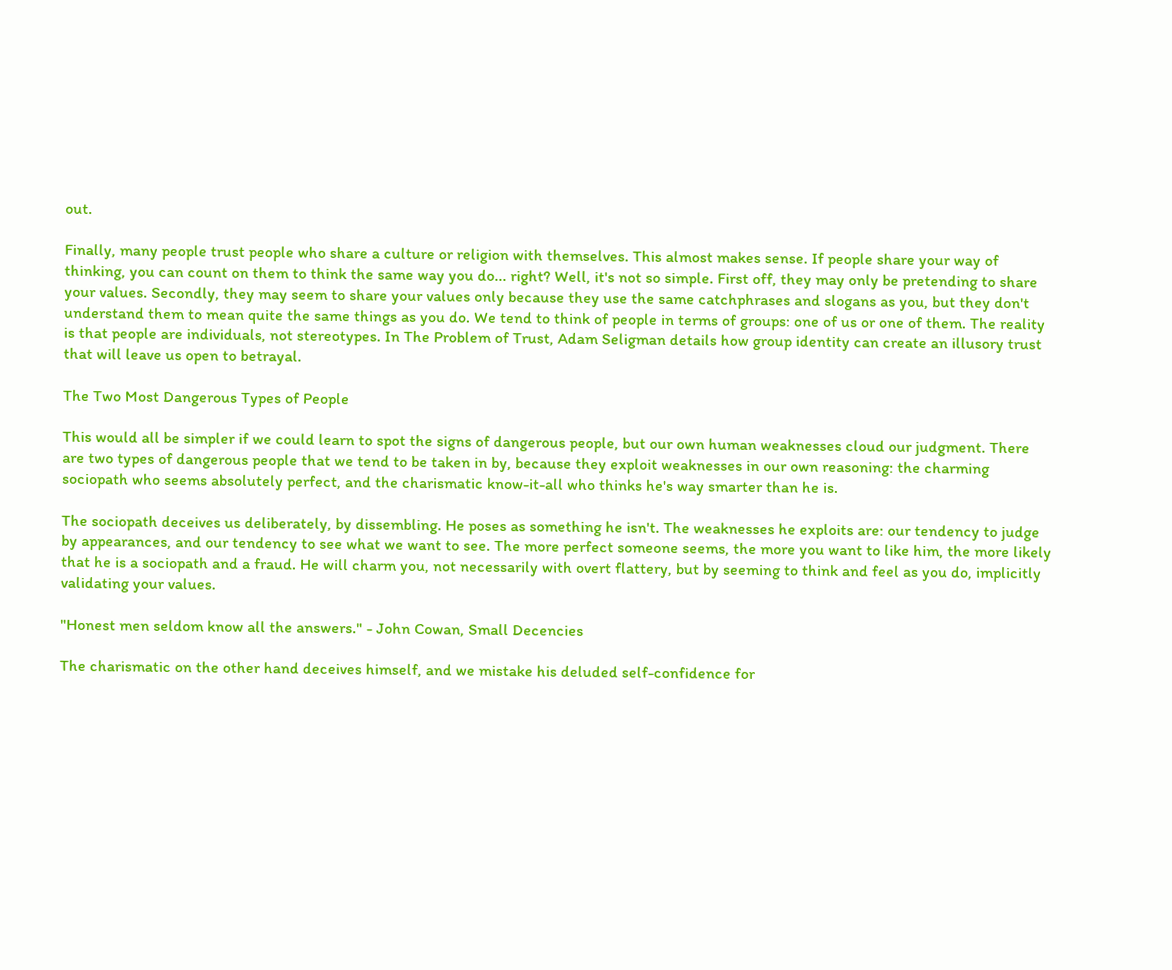out.

Finally, many people trust people who share a culture or religion with themselves. This almost makes sense. If people share your way of thinking, you can count on them to think the same way you do... right? Well, it's not so simple. First off, they may only be pretending to share your values. Secondly, they may seem to share your values only because they use the same catchphrases and slogans as you, but they don't understand them to mean quite the same things as you do. We tend to think of people in terms of groups: one of us or one of them. The reality is that people are individuals, not stereotypes. In The Problem of Trust, Adam Seligman details how group identity can create an illusory trust that will leave us open to betrayal.

The Two Most Dangerous Types of People

This would all be simpler if we could learn to spot the signs of dangerous people, but our own human weaknesses cloud our judgment. There are two types of dangerous people that we tend to be taken in by, because they exploit weaknesses in our own reasoning: the charming sociopath who seems absolutely perfect, and the charismatic know-it-all who thinks he's way smarter than he is.

The sociopath deceives us deliberately, by dissembling. He poses as something he isn't. The weaknesses he exploits are: our tendency to judge by appearances, and our tendency to see what we want to see. The more perfect someone seems, the more you want to like him, the more likely that he is a sociopath and a fraud. He will charm you, not necessarily with overt flattery, but by seeming to think and feel as you do, implicitly validating your values.

"Honest men seldom know all the answers." - John Cowan, Small Decencies

The charismatic on the other hand deceives himself, and we mistake his deluded self-confidence for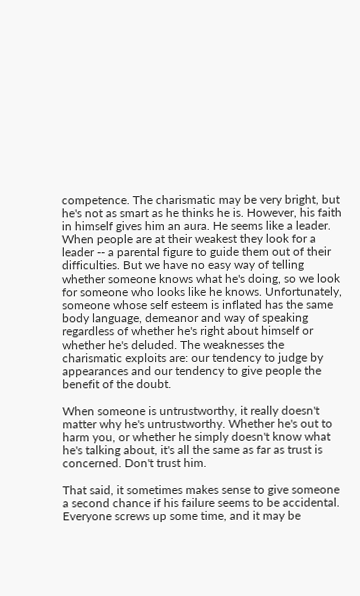competence. The charismatic may be very bright, but he's not as smart as he thinks he is. However, his faith in himself gives him an aura. He seems like a leader. When people are at their weakest they look for a leader -- a parental figure to guide them out of their difficulties. But we have no easy way of telling whether someone knows what he's doing, so we look for someone who looks like he knows. Unfortunately, someone whose self esteem is inflated has the same body language, demeanor and way of speaking regardless of whether he's right about himself or whether he's deluded. The weaknesses the charismatic exploits are: our tendency to judge by appearances and our tendency to give people the benefit of the doubt.

When someone is untrustworthy, it really doesn't matter why he's untrustworthy. Whether he's out to harm you, or whether he simply doesn't know what he's talking about, it's all the same as far as trust is concerned. Don't trust him.

That said, it sometimes makes sense to give someone a second chance if his failure seems to be accidental. Everyone screws up some time, and it may be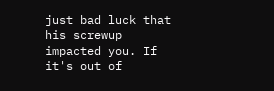just bad luck that his screwup impacted you. If it's out of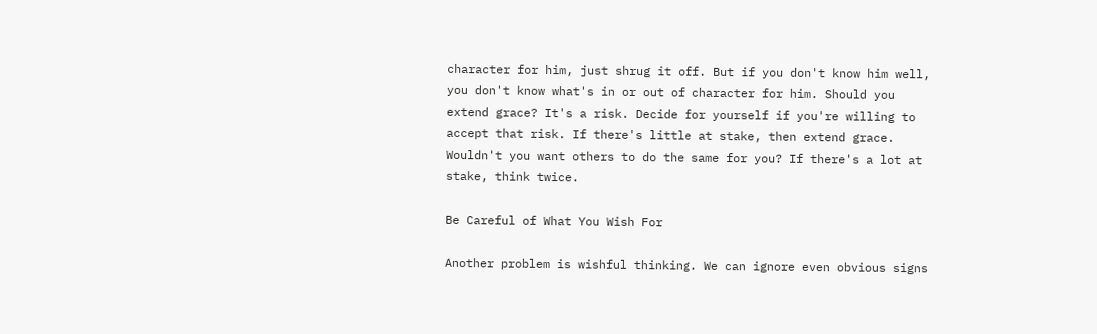character for him, just shrug it off. But if you don't know him well, you don't know what's in or out of character for him. Should you extend grace? It's a risk. Decide for yourself if you're willing to accept that risk. If there's little at stake, then extend grace. Wouldn't you want others to do the same for you? If there's a lot at stake, think twice.

Be Careful of What You Wish For

Another problem is wishful thinking. We can ignore even obvious signs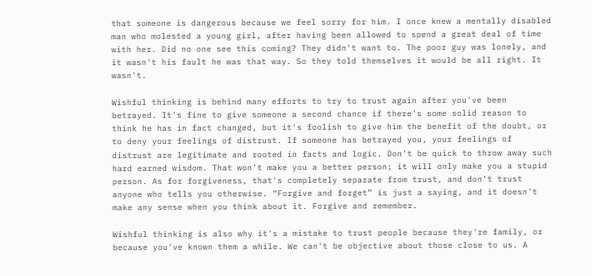that someone is dangerous because we feel sorry for him. I once knew a mentally disabled man who molested a young girl, after having been allowed to spend a great deal of time with her. Did no one see this coming? They didn't want to. The poor guy was lonely, and it wasn't his fault he was that way. So they told themselves it would be all right. It wasn't.

Wishful thinking is behind many efforts to try to trust again after you've been betrayed. It's fine to give someone a second chance if there's some solid reason to think he has in fact changed, but it's foolish to give him the benefit of the doubt, or to deny your feelings of distrust. If someone has betrayed you, your feelings of distrust are legitimate and rooted in facts and logic. Don't be quick to throw away such hard earned wisdom. That won't make you a better person; it will only make you a stupid person. As for forgiveness, that's completely separate from trust, and don't trust anyone who tells you otherwise. “Forgive and forget” is just a saying, and it doesn't make any sense when you think about it. Forgive and remember.

Wishful thinking is also why it's a mistake to trust people because they're family, or because you've known them a while. We can't be objective about those close to us. A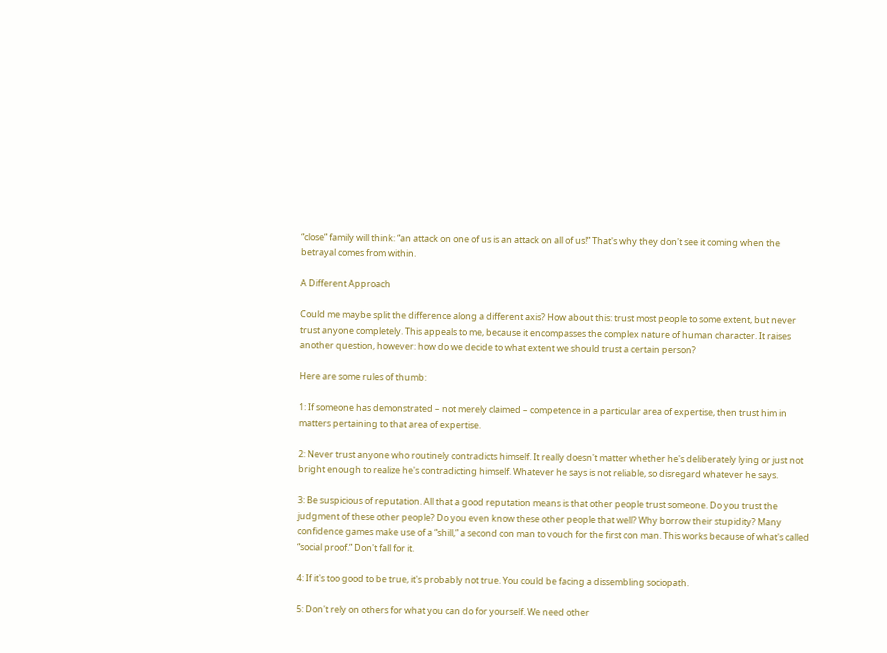“close” family will think: “an attack on one of us is an attack on all of us!” That's why they don't see it coming when the betrayal comes from within.

A Different Approach

Could me maybe split the difference along a different axis? How about this: trust most people to some extent, but never trust anyone completely. This appeals to me, because it encompasses the complex nature of human character. It raises another question, however: how do we decide to what extent we should trust a certain person?

Here are some rules of thumb:

1: If someone has demonstrated – not merely claimed – competence in a particular area of expertise, then trust him in matters pertaining to that area of expertise.

2: Never trust anyone who routinely contradicts himself. It really doesn't matter whether he's deliberately lying or just not bright enough to realize he's contradicting himself. Whatever he says is not reliable, so disregard whatever he says.

3: Be suspicious of reputation. All that a good reputation means is that other people trust someone. Do you trust the judgment of these other people? Do you even know these other people that well? Why borrow their stupidity? Many confidence games make use of a “shill,” a second con man to vouch for the first con man. This works because of what's called “social proof.” Don't fall for it.

4: If it's too good to be true, it's probably not true. You could be facing a dissembling sociopath.

5: Don't rely on others for what you can do for yourself. We need other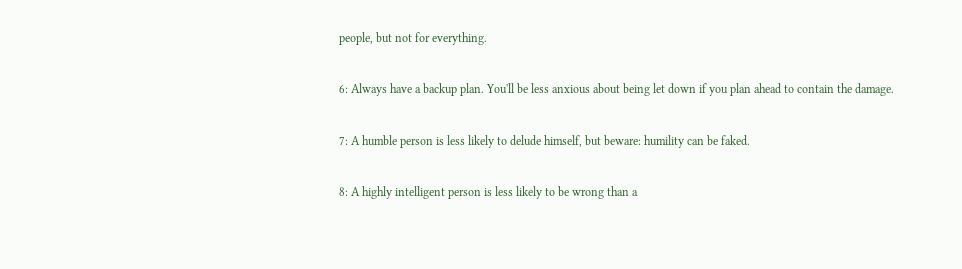people, but not for everything.

6: Always have a backup plan. You'll be less anxious about being let down if you plan ahead to contain the damage.

7: A humble person is less likely to delude himself, but beware: humility can be faked.

8: A highly intelligent person is less likely to be wrong than a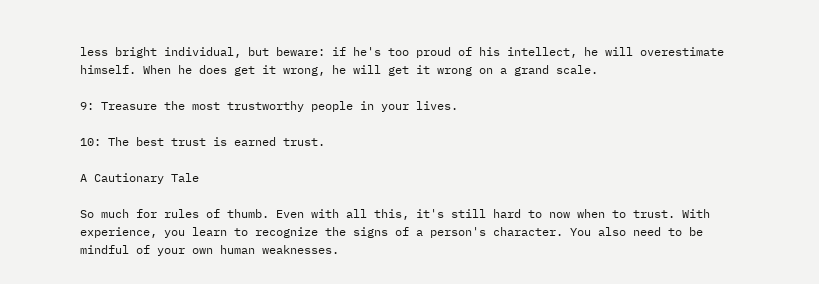less bright individual, but beware: if he's too proud of his intellect, he will overestimate himself. When he does get it wrong, he will get it wrong on a grand scale.

9: Treasure the most trustworthy people in your lives.

10: The best trust is earned trust.

A Cautionary Tale

So much for rules of thumb. Even with all this, it's still hard to now when to trust. With experience, you learn to recognize the signs of a person's character. You also need to be mindful of your own human weaknesses.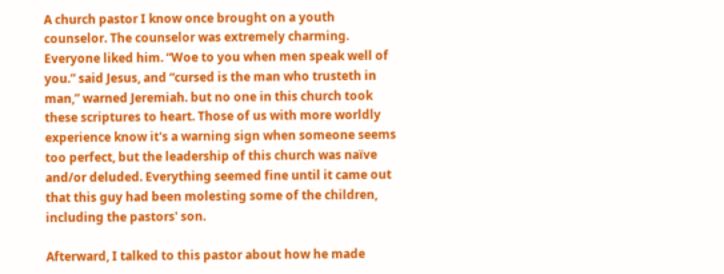A church pastor I know once brought on a youth counselor. The counselor was extremely charming. Everyone liked him. “Woe to you when men speak well of you.” said Jesus, and “cursed is the man who trusteth in man,” warned Jeremiah. but no one in this church took these scriptures to heart. Those of us with more worldly experience know it's a warning sign when someone seems too perfect, but the leadership of this church was naïve and/or deluded. Everything seemed fine until it came out that this guy had been molesting some of the children, including the pastors' son.

Afterward, I talked to this pastor about how he made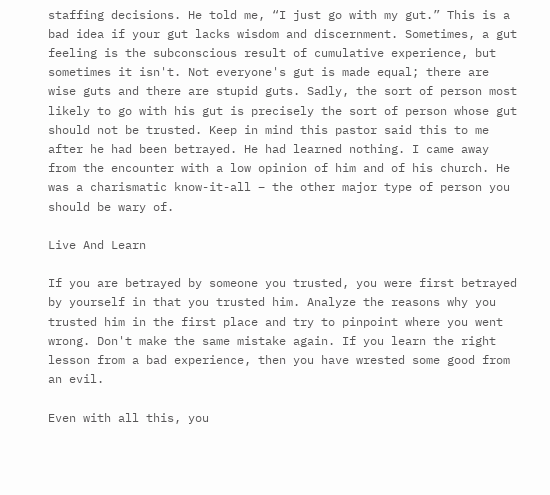staffing decisions. He told me, “I just go with my gut.” This is a bad idea if your gut lacks wisdom and discernment. Sometimes, a gut feeling is the subconscious result of cumulative experience, but sometimes it isn't. Not everyone's gut is made equal; there are wise guts and there are stupid guts. Sadly, the sort of person most likely to go with his gut is precisely the sort of person whose gut should not be trusted. Keep in mind this pastor said this to me after he had been betrayed. He had learned nothing. I came away from the encounter with a low opinion of him and of his church. He was a charismatic know-it-all – the other major type of person you should be wary of.

Live And Learn

If you are betrayed by someone you trusted, you were first betrayed by yourself in that you trusted him. Analyze the reasons why you trusted him in the first place and try to pinpoint where you went wrong. Don't make the same mistake again. If you learn the right lesson from a bad experience, then you have wrested some good from an evil.

Even with all this, you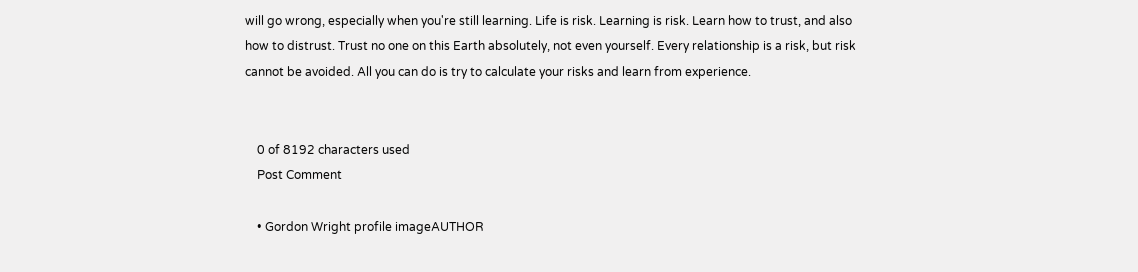will go wrong, especially when you're still learning. Life is risk. Learning is risk. Learn how to trust, and also how to distrust. Trust no one on this Earth absolutely, not even yourself. Every relationship is a risk, but risk cannot be avoided. All you can do is try to calculate your risks and learn from experience.


    0 of 8192 characters used
    Post Comment

    • Gordon Wright profile imageAUTHOR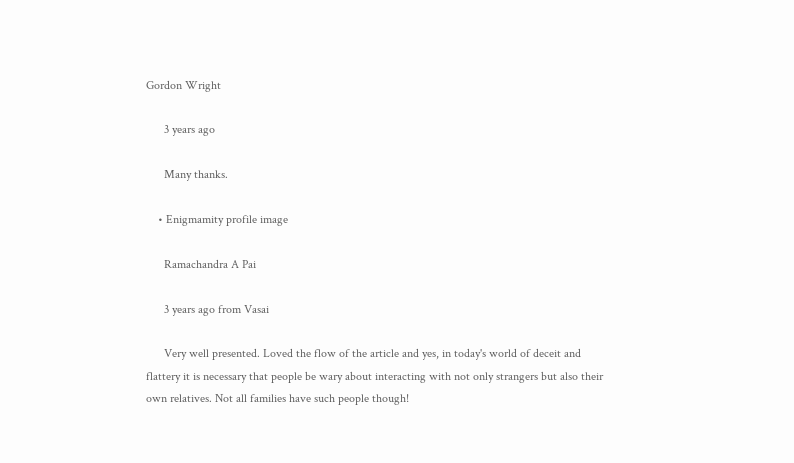Gordon Wright

      3 years ago

      Many thanks.

    • Enigmamity profile image

      Ramachandra A Pai

      3 years ago from Vasai

      Very well presented. Loved the flow of the article and yes, in today's world of deceit and flattery it is necessary that people be wary about interacting with not only strangers but also their own relatives. Not all families have such people though!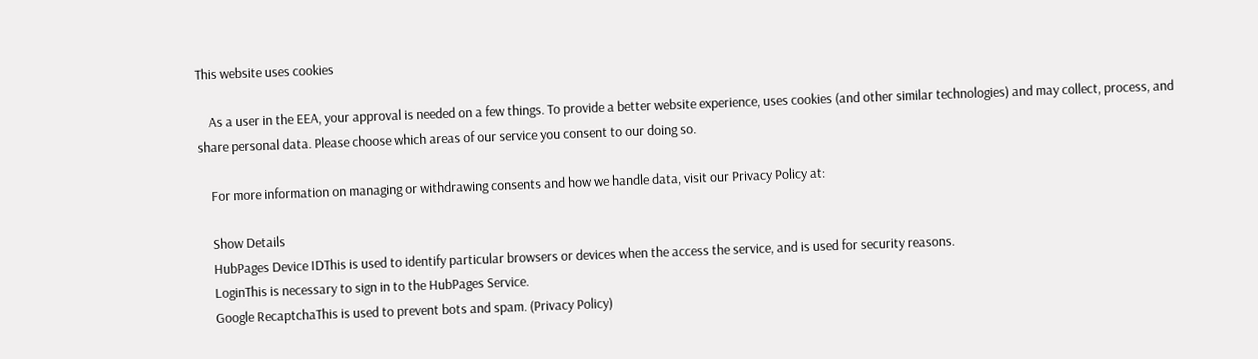This website uses cookies

    As a user in the EEA, your approval is needed on a few things. To provide a better website experience, uses cookies (and other similar technologies) and may collect, process, and share personal data. Please choose which areas of our service you consent to our doing so.

    For more information on managing or withdrawing consents and how we handle data, visit our Privacy Policy at:

    Show Details
    HubPages Device IDThis is used to identify particular browsers or devices when the access the service, and is used for security reasons.
    LoginThis is necessary to sign in to the HubPages Service.
    Google RecaptchaThis is used to prevent bots and spam. (Privacy Policy)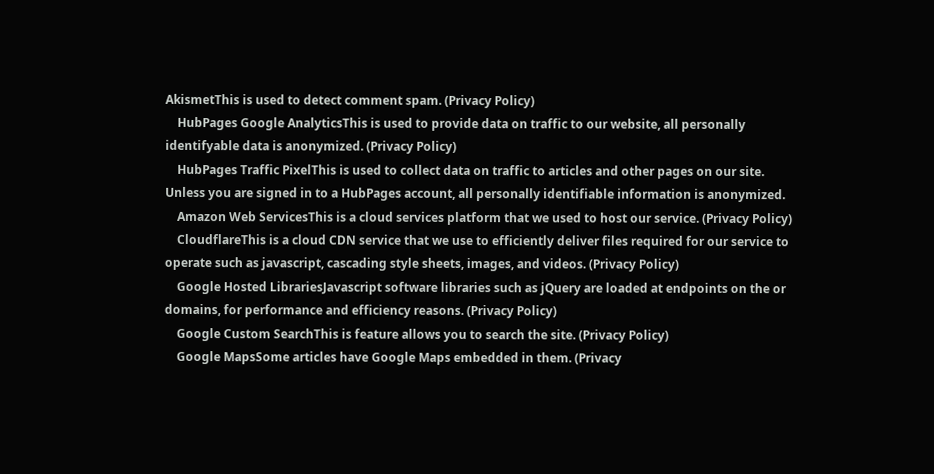AkismetThis is used to detect comment spam. (Privacy Policy)
    HubPages Google AnalyticsThis is used to provide data on traffic to our website, all personally identifyable data is anonymized. (Privacy Policy)
    HubPages Traffic PixelThis is used to collect data on traffic to articles and other pages on our site. Unless you are signed in to a HubPages account, all personally identifiable information is anonymized.
    Amazon Web ServicesThis is a cloud services platform that we used to host our service. (Privacy Policy)
    CloudflareThis is a cloud CDN service that we use to efficiently deliver files required for our service to operate such as javascript, cascading style sheets, images, and videos. (Privacy Policy)
    Google Hosted LibrariesJavascript software libraries such as jQuery are loaded at endpoints on the or domains, for performance and efficiency reasons. (Privacy Policy)
    Google Custom SearchThis is feature allows you to search the site. (Privacy Policy)
    Google MapsSome articles have Google Maps embedded in them. (Privacy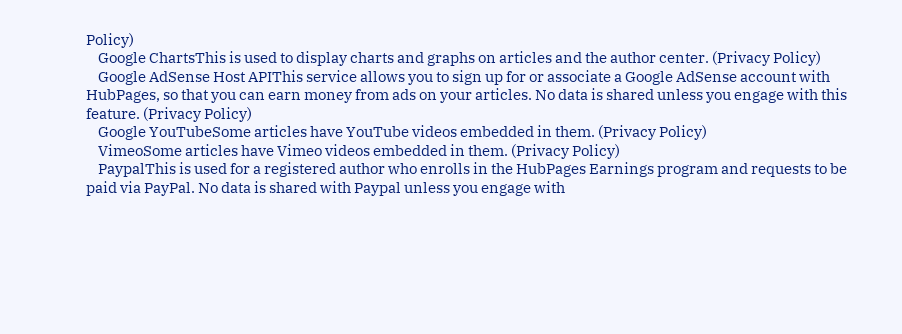Policy)
    Google ChartsThis is used to display charts and graphs on articles and the author center. (Privacy Policy)
    Google AdSense Host APIThis service allows you to sign up for or associate a Google AdSense account with HubPages, so that you can earn money from ads on your articles. No data is shared unless you engage with this feature. (Privacy Policy)
    Google YouTubeSome articles have YouTube videos embedded in them. (Privacy Policy)
    VimeoSome articles have Vimeo videos embedded in them. (Privacy Policy)
    PaypalThis is used for a registered author who enrolls in the HubPages Earnings program and requests to be paid via PayPal. No data is shared with Paypal unless you engage with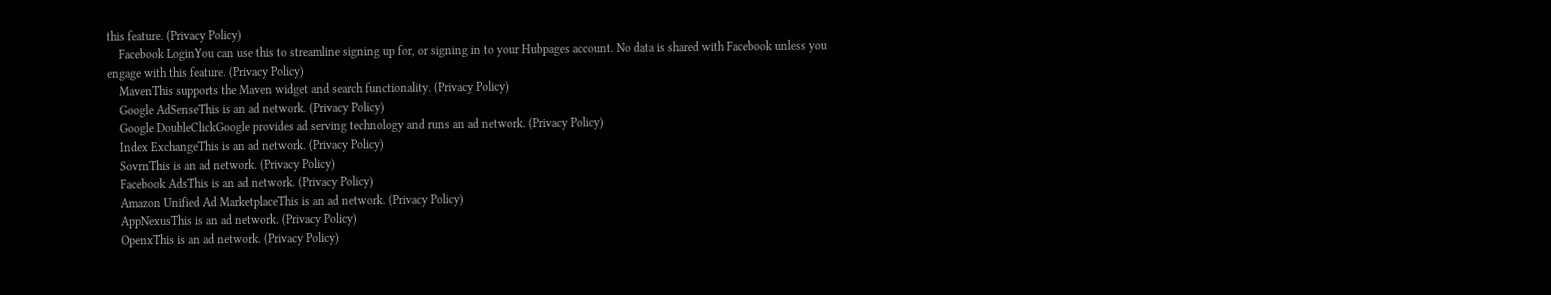this feature. (Privacy Policy)
    Facebook LoginYou can use this to streamline signing up for, or signing in to your Hubpages account. No data is shared with Facebook unless you engage with this feature. (Privacy Policy)
    MavenThis supports the Maven widget and search functionality. (Privacy Policy)
    Google AdSenseThis is an ad network. (Privacy Policy)
    Google DoubleClickGoogle provides ad serving technology and runs an ad network. (Privacy Policy)
    Index ExchangeThis is an ad network. (Privacy Policy)
    SovrnThis is an ad network. (Privacy Policy)
    Facebook AdsThis is an ad network. (Privacy Policy)
    Amazon Unified Ad MarketplaceThis is an ad network. (Privacy Policy)
    AppNexusThis is an ad network. (Privacy Policy)
    OpenxThis is an ad network. (Privacy Policy)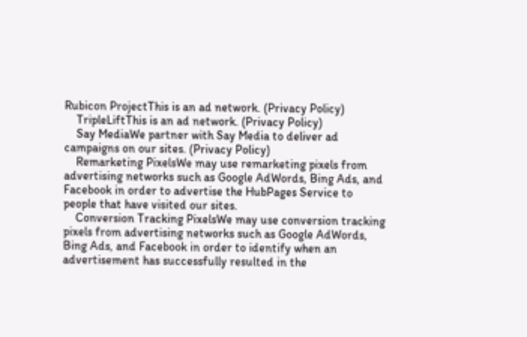Rubicon ProjectThis is an ad network. (Privacy Policy)
    TripleLiftThis is an ad network. (Privacy Policy)
    Say MediaWe partner with Say Media to deliver ad campaigns on our sites. (Privacy Policy)
    Remarketing PixelsWe may use remarketing pixels from advertising networks such as Google AdWords, Bing Ads, and Facebook in order to advertise the HubPages Service to people that have visited our sites.
    Conversion Tracking PixelsWe may use conversion tracking pixels from advertising networks such as Google AdWords, Bing Ads, and Facebook in order to identify when an advertisement has successfully resulted in the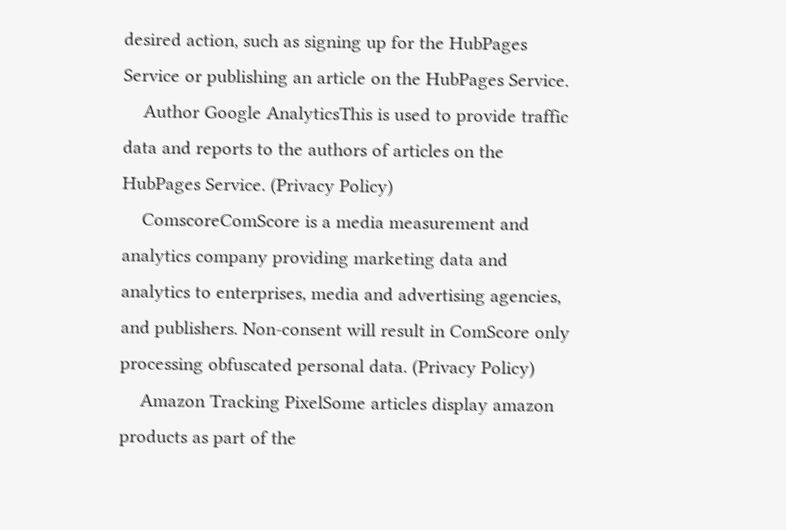desired action, such as signing up for the HubPages Service or publishing an article on the HubPages Service.
    Author Google AnalyticsThis is used to provide traffic data and reports to the authors of articles on the HubPages Service. (Privacy Policy)
    ComscoreComScore is a media measurement and analytics company providing marketing data and analytics to enterprises, media and advertising agencies, and publishers. Non-consent will result in ComScore only processing obfuscated personal data. (Privacy Policy)
    Amazon Tracking PixelSome articles display amazon products as part of the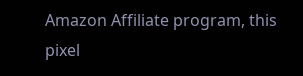Amazon Affiliate program, this pixel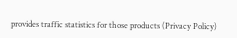provides traffic statistics for those products (Privacy Policy)